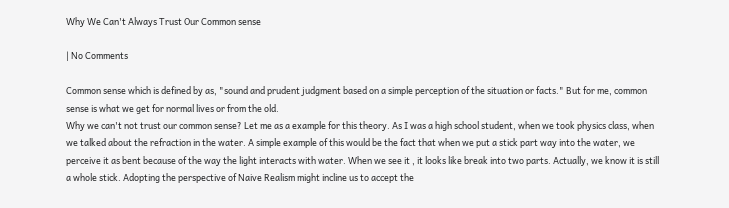Why We Can't Always Trust Our Common sense

| No Comments

Common sense which is defined by as, "sound and prudent judgment based on a simple perception of the situation or facts." But for me, common sense is what we get for normal lives or from the old.
Why we can't not trust our common sense? Let me as a example for this theory. As I was a high school student, when we took physics class, when we talked about the refraction in the water. A simple example of this would be the fact that when we put a stick part way into the water, we perceive it as bent because of the way the light interacts with water. When we see it , it looks like break into two parts. Actually, we know it is still a whole stick. Adopting the perspective of Naive Realism might incline us to accept the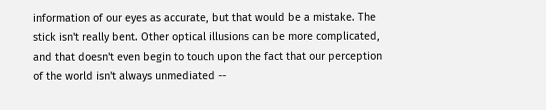information of our eyes as accurate, but that would be a mistake. The stick isn't really bent. Other optical illusions can be more complicated, and that doesn't even begin to touch upon the fact that our perception of the world isn't always unmediated --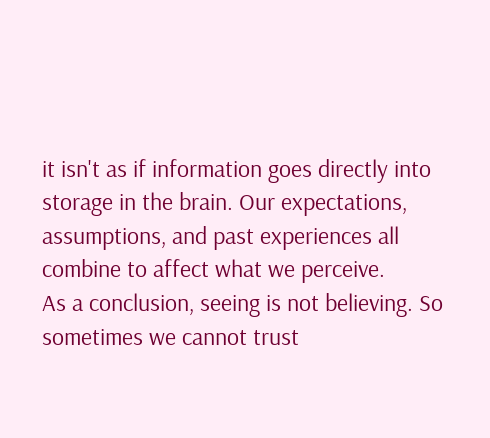it isn't as if information goes directly into storage in the brain. Our expectations, assumptions, and past experiences all combine to affect what we perceive.
As a conclusion, seeing is not believing. So sometimes we cannot trust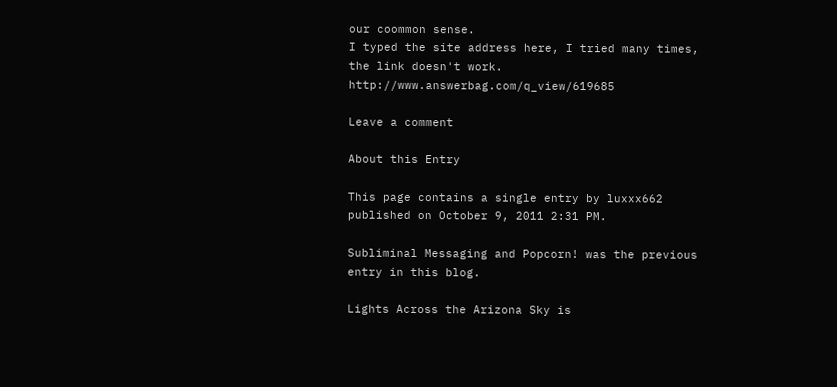our coommon sense.
I typed the site address here, I tried many times, the link doesn't work. http://www.answerbag.com/q_view/619685

Leave a comment

About this Entry

This page contains a single entry by luxxx662 published on October 9, 2011 2:31 PM.

Subliminal Messaging and Popcorn! was the previous entry in this blog.

Lights Across the Arizona Sky is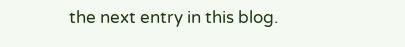the next entry in this blog.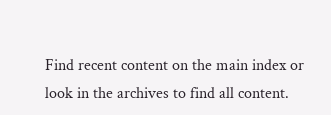Find recent content on the main index or look in the archives to find all content.